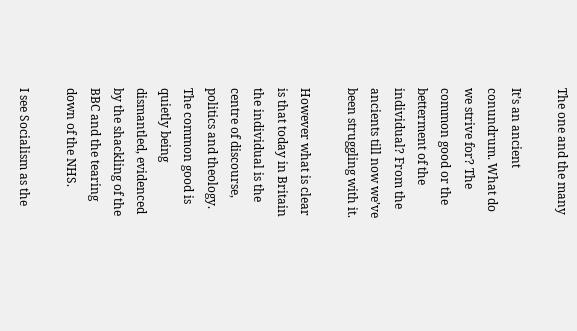The one and the many

It’s an ancient conundrum. What do we strive for? The common good or the betterment of the individual? From the ancients till now we’ve been struggling with it.

However what is clear is that today in Britain the individual is the centre of discourse, politics and theology. The common good is quietly being dismantled, evidenced by the shackling of the BBC and the tearing down of the NHS.

I see Socialism as the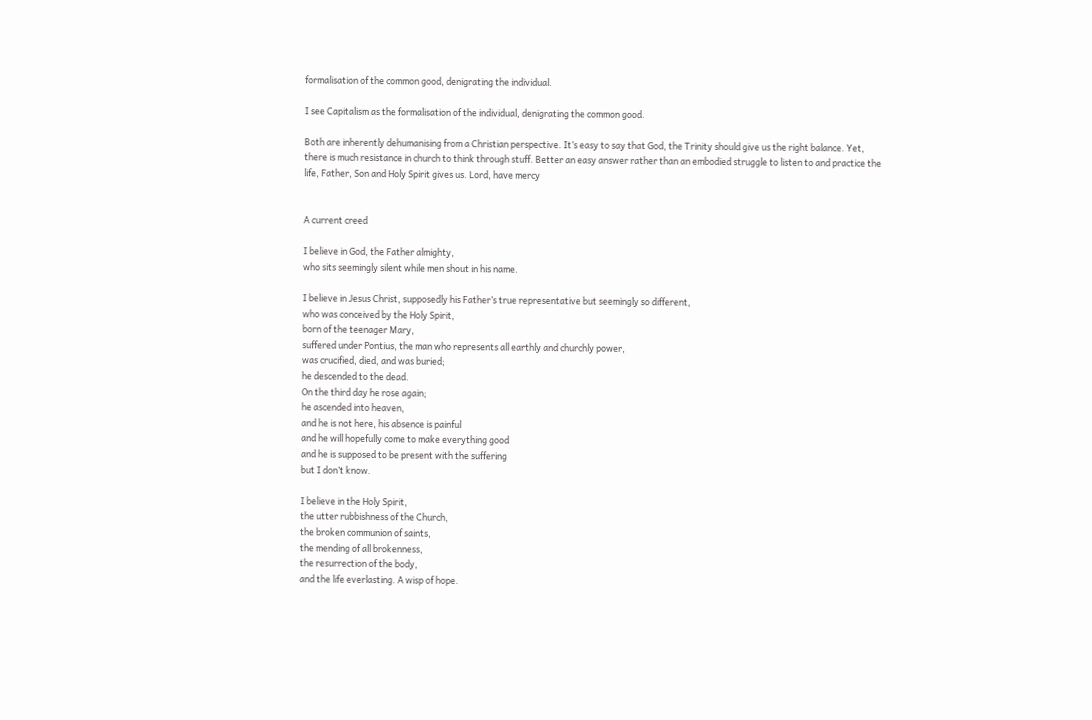formalisation of the common good, denigrating the individual.

I see Capitalism as the formalisation of the individual, denigrating the common good.

Both are inherently dehumanising from a Christian perspective. It’s easy to say that God, the Trinity should give us the right balance. Yet, there is much resistance in church to think through stuff. Better an easy answer rather than an embodied struggle to listen to and practice the life, Father, Son and Holy Spirit gives us. Lord, have mercy


A current creed

I believe in God, the Father almighty,
who sits seemingly silent while men shout in his name.

I believe in Jesus Christ, supposedly his Father’s true representative but seemingly so different,
who was conceived by the Holy Spirit,
born of the teenager Mary,
suffered under Pontius, the man who represents all earthly and churchly power,
was crucified, died, and was buried;
he descended to the dead.
On the third day he rose again;
he ascended into heaven,
and he is not here, his absence is painful
and he will hopefully come to make everything good
and he is supposed to be present with the suffering
but I don’t know.

I believe in the Holy Spirit,
the utter rubbishness of the Church,
the broken communion of saints,
the mending of all brokenness,
the resurrection of the body,
and the life everlasting. A wisp of hope.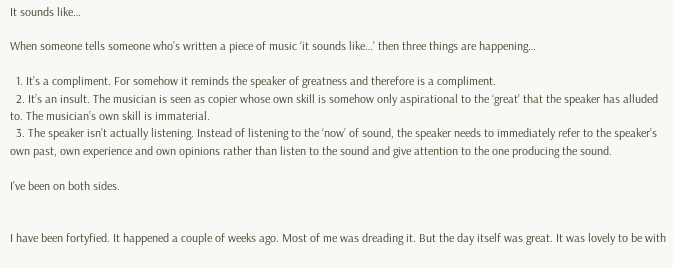It sounds like…

When someone tells someone who’s written a piece of music ‘it sounds like…’ then three things are happening…

  1. It’s a compliment. For somehow it reminds the speaker of greatness and therefore is a compliment.
  2. It’s an insult. The musician is seen as copier whose own skill is somehow only aspirational to the ‘great’ that the speaker has alluded to. The musician’s own skill is immaterial.
  3. The speaker isn’t actually listening. Instead of listening to the ‘now’ of sound, the speaker needs to immediately refer to the speaker’s own past, own experience and own opinions rather than listen to the sound and give attention to the one producing the sound.

I’ve been on both sides.


I have been fortyfied. It happened a couple of weeks ago. Most of me was dreading it. But the day itself was great. It was lovely to be with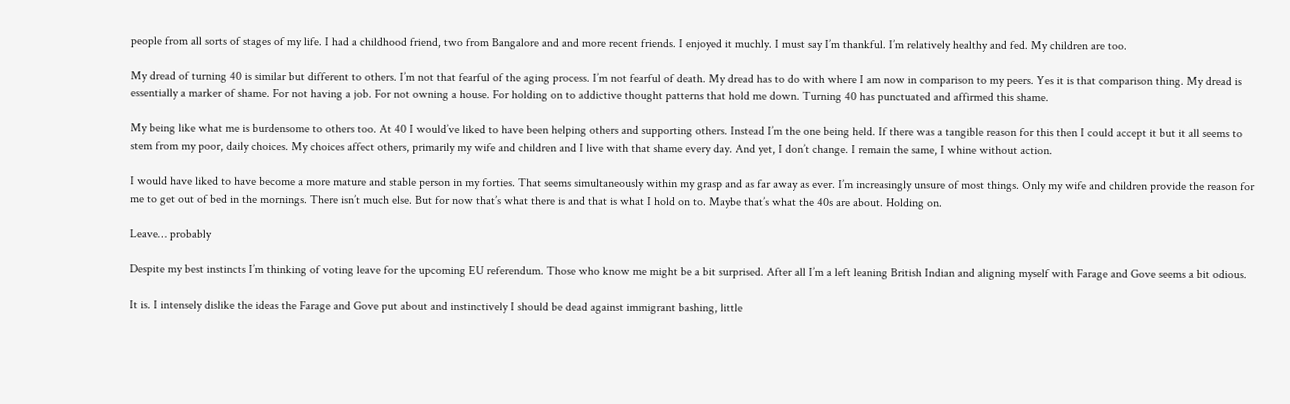people from all sorts of stages of my life. I had a childhood friend, two from Bangalore and and more recent friends. I enjoyed it muchly. I must say I’m thankful. I’m relatively healthy and fed. My children are too.

My dread of turning 40 is similar but different to others. I’m not that fearful of the aging process. I’m not fearful of death. My dread has to do with where I am now in comparison to my peers. Yes it is that comparison thing. My dread is essentially a marker of shame. For not having a job. For not owning a house. For holding on to addictive thought patterns that hold me down. Turning 40 has punctuated and affirmed this shame.

My being like what me is burdensome to others too. At 40 I would’ve liked to have been helping others and supporting others. Instead I’m the one being held. If there was a tangible reason for this then I could accept it but it all seems to stem from my poor, daily choices. My choices affect others, primarily my wife and children and I live with that shame every day. And yet, I don’t change. I remain the same, I whine without action.

I would have liked to have become a more mature and stable person in my forties. That seems simultaneously within my grasp and as far away as ever. I’m increasingly unsure of most things. Only my wife and children provide the reason for me to get out of bed in the mornings. There isn’t much else. But for now that’s what there is and that is what I hold on to. Maybe that’s what the 40s are about. Holding on.

Leave… probably

Despite my best instincts I’m thinking of voting leave for the upcoming EU referendum. Those who know me might be a bit surprised. After all I’m a left leaning British Indian and aligning myself with Farage and Gove seems a bit odious.

It is. I intensely dislike the ideas the Farage and Gove put about and instinctively I should be dead against immigrant bashing, little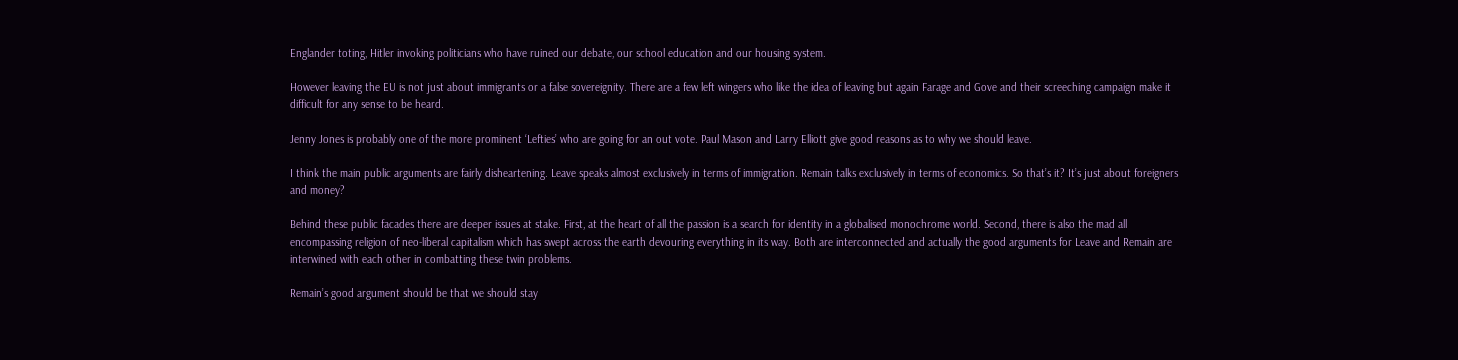Englander toting, Hitler invoking politicians who have ruined our debate, our school education and our housing system.

However leaving the EU is not just about immigrants or a false sovereignity. There are a few left wingers who like the idea of leaving but again Farage and Gove and their screeching campaign make it difficult for any sense to be heard.

Jenny Jones is probably one of the more prominent ‘Lefties’ who are going for an out vote. Paul Mason and Larry Elliott give good reasons as to why we should leave.

I think the main public arguments are fairly disheartening. Leave speaks almost exclusively in terms of immigration. Remain talks exclusively in terms of economics. So that’s it? It’s just about foreigners and money?

Behind these public facades there are deeper issues at stake. First, at the heart of all the passion is a search for identity in a globalised monochrome world. Second, there is also the mad all encompassing religion of neo-liberal capitalism which has swept across the earth devouring everything in its way. Both are interconnected and actually the good arguments for Leave and Remain are interwined with each other in combatting these twin problems.

Remain’s good argument should be that we should stay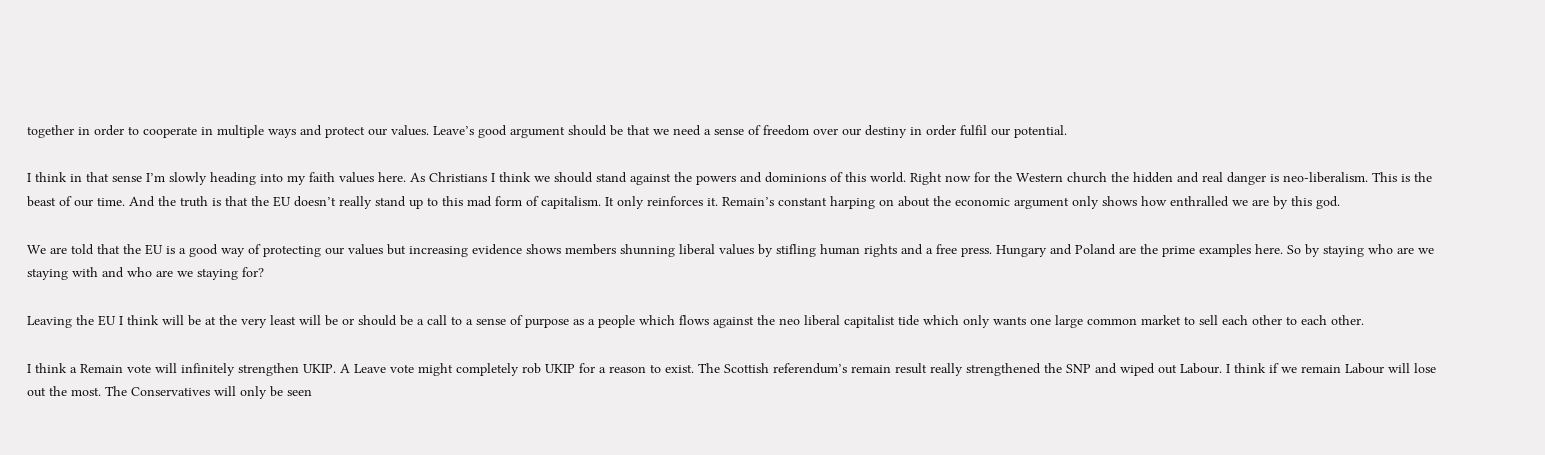together in order to cooperate in multiple ways and protect our values. Leave’s good argument should be that we need a sense of freedom over our destiny in order fulfil our potential.

I think in that sense I’m slowly heading into my faith values here. As Christians I think we should stand against the powers and dominions of this world. Right now for the Western church the hidden and real danger is neo-liberalism. This is the beast of our time. And the truth is that the EU doesn’t really stand up to this mad form of capitalism. It only reinforces it. Remain’s constant harping on about the economic argument only shows how enthralled we are by this god.

We are told that the EU is a good way of protecting our values but increasing evidence shows members shunning liberal values by stifling human rights and a free press. Hungary and Poland are the prime examples here. So by staying who are we staying with and who are we staying for?

Leaving the EU I think will be at the very least will be or should be a call to a sense of purpose as a people which flows against the neo liberal capitalist tide which only wants one large common market to sell each other to each other.

I think a Remain vote will infinitely strengthen UKIP. A Leave vote might completely rob UKIP for a reason to exist. The Scottish referendum’s remain result really strengthened the SNP and wiped out Labour. I think if we remain Labour will lose out the most. The Conservatives will only be seen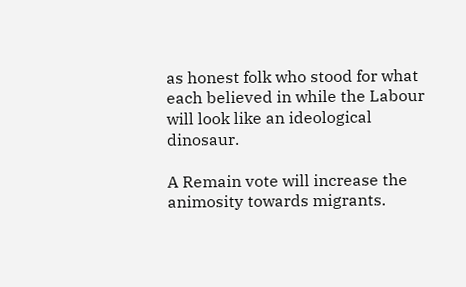as honest folk who stood for what each believed in while the Labour will look like an ideological dinosaur.

A Remain vote will increase the animosity towards migrants.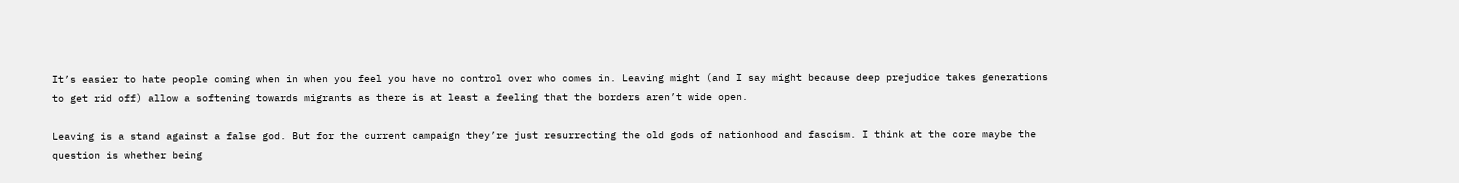It’s easier to hate people coming when in when you feel you have no control over who comes in. Leaving might (and I say might because deep prejudice takes generations to get rid off) allow a softening towards migrants as there is at least a feeling that the borders aren’t wide open.

Leaving is a stand against a false god. But for the current campaign they’re just resurrecting the old gods of nationhood and fascism. I think at the core maybe the question is whether being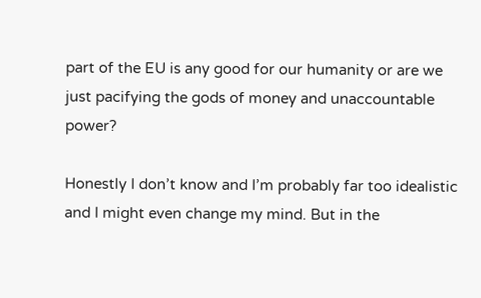part of the EU is any good for our humanity or are we just pacifying the gods of money and unaccountable power?

Honestly I don’t know and I’m probably far too idealistic and I might even change my mind. But in the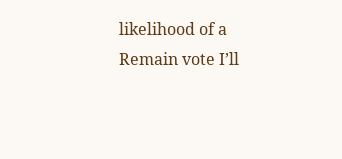likelihood of a Remain vote I’ll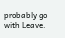probably go with Leave.